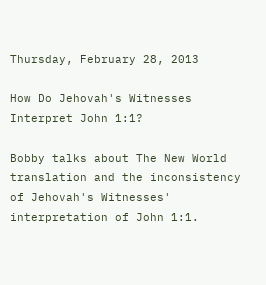Thursday, February 28, 2013

How Do Jehovah's Witnesses Interpret John 1:1?

Bobby talks about The New World translation and the inconsistency of Jehovah's Witnesses' interpretation of John 1:1.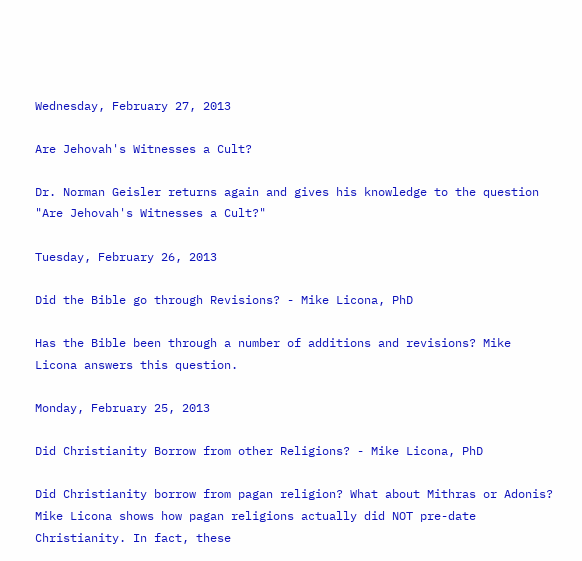Wednesday, February 27, 2013

Are Jehovah's Witnesses a Cult?

Dr. Norman Geisler returns again and gives his knowledge to the question "Are Jehovah's Witnesses a Cult?"

Tuesday, February 26, 2013

Did the Bible go through Revisions? - Mike Licona, PhD

Has the Bible been through a number of additions and revisions? Mike Licona answers this question.

Monday, February 25, 2013

Did Christianity Borrow from other Religions? - Mike Licona, PhD

Did Christianity borrow from pagan religion? What about Mithras or Adonis? Mike Licona shows how pagan religions actually did NOT pre-date Christianity. In fact, these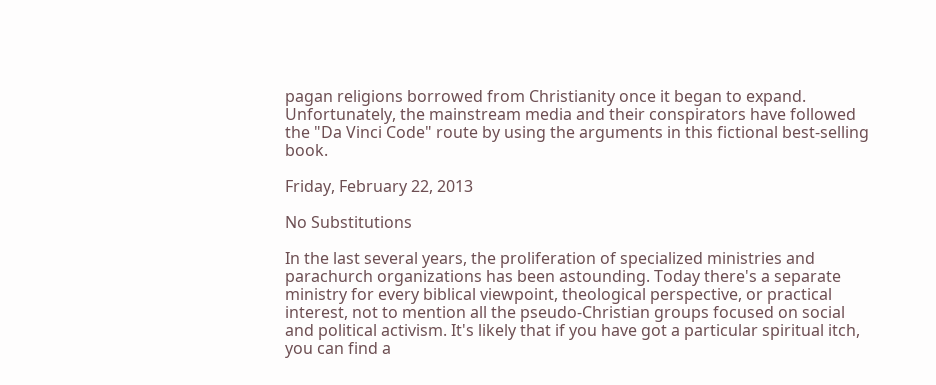pagan religions borrowed from Christianity once it began to expand. Unfortunately, the mainstream media and their conspirators have followed the "Da Vinci Code" route by using the arguments in this fictional best-selling book.

Friday, February 22, 2013

No Substitutions

In the last several years, the proliferation of specialized ministries and parachurch organizations has been astounding. Today there's a separate ministry for every biblical viewpoint, theological perspective, or practical interest, not to mention all the pseudo-Christian groups focused on social and political activism. It's likely that if you have got a particular spiritual itch, you can find a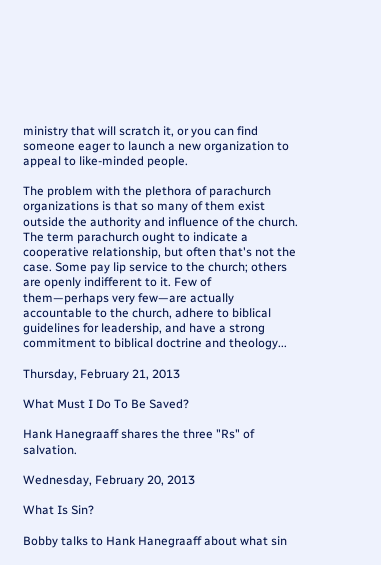ministry that will scratch it, or you can find someone eager to launch a new organization to appeal to like-minded people.

The problem with the plethora of parachurch organizations is that so many of them exist outside the authority and influence of the church. The term parachurch ought to indicate a cooperative relationship, but often that's not the case. Some pay lip service to the church; others are openly indifferent to it. Few of them—perhaps very few—are actually accountable to the church, adhere to biblical guidelines for leadership, and have a strong commitment to biblical doctrine and theology...

Thursday, February 21, 2013

What Must I Do To Be Saved?

Hank Hanegraaff shares the three "Rs" of salvation.

Wednesday, February 20, 2013

What Is Sin?

Bobby talks to Hank Hanegraaff about what sin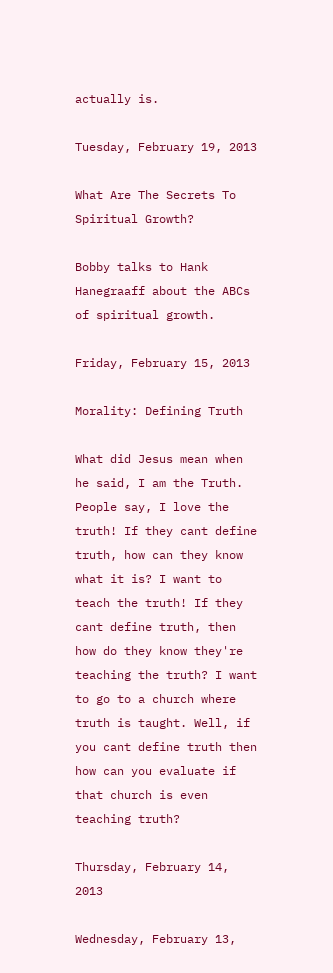actually is.

Tuesday, February 19, 2013

What Are The Secrets To Spiritual Growth?

Bobby talks to Hank Hanegraaff about the ABCs of spiritual growth.

Friday, February 15, 2013

Morality: Defining Truth

What did Jesus mean when he said, I am the Truth. People say, I love the truth! If they cant define truth, how can they know what it is? I want to teach the truth! If they cant define truth, then how do they know they're teaching the truth? I want to go to a church where truth is taught. Well, if you cant define truth then how can you evaluate if that church is even teaching truth?

Thursday, February 14, 2013

Wednesday, February 13,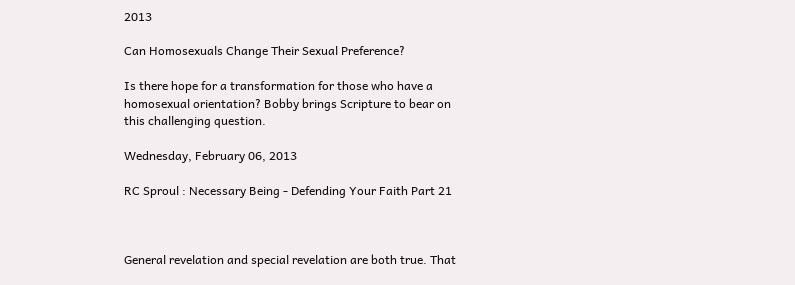2013

Can Homosexuals Change Their Sexual Preference?

Is there hope for a transformation for those who have a homosexual orientation? Bobby brings Scripture to bear on this challenging question.

Wednesday, February 06, 2013

RC Sproul : Necessary Being - Defending Your Faith Part 21



General revelation and special revelation are both true. That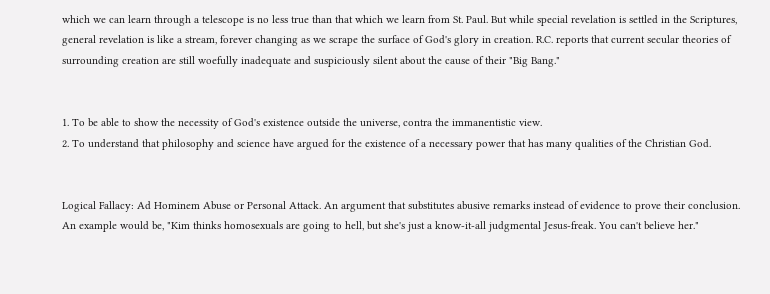which we can learn through a telescope is no less true than that which we learn from St. Paul. But while special revelation is settled in the Scriptures, general revelation is like a stream, forever changing as we scrape the surface of God's glory in creation. R.C. reports that current secular theories of surrounding creation are still woefully inadequate and suspiciously silent about the cause of their "Big Bang."


1. To be able to show the necessity of God's existence outside the universe, contra the immanentistic view.
2. To understand that philosophy and science have argued for the existence of a necessary power that has many qualities of the Christian God.


Logical Fallacy: Ad Hominem Abuse or Personal Attack. An argument that substitutes abusive remarks instead of evidence to prove their conclusion. An example would be, "Kim thinks homosexuals are going to hell, but she's just a know-it-all judgmental Jesus-freak. You can't believe her."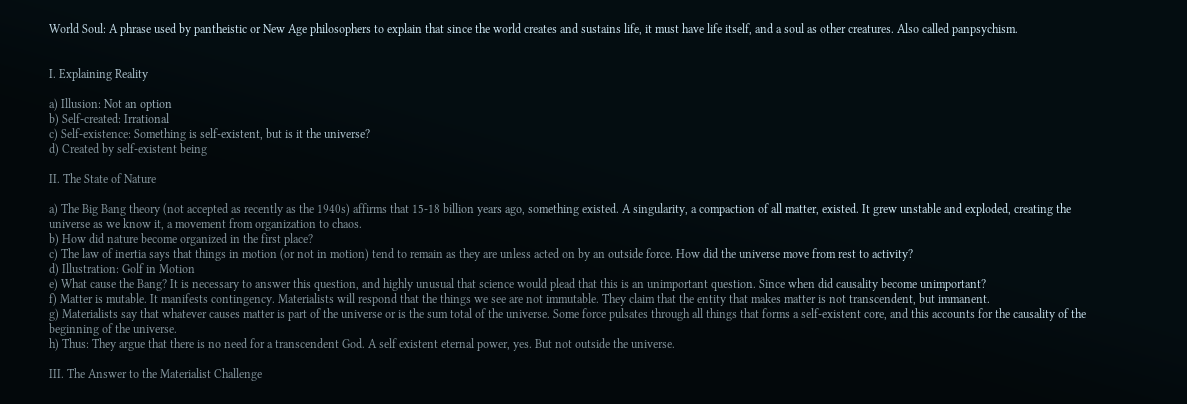World Soul: A phrase used by pantheistic or New Age philosophers to explain that since the world creates and sustains life, it must have life itself, and a soul as other creatures. Also called panpsychism.


I. Explaining Reality

a) Illusion: Not an option
b) Self-created: Irrational
c) Self-existence: Something is self-existent, but is it the universe?
d) Created by self-existent being

II. The State of Nature

a) The Big Bang theory (not accepted as recently as the 1940s) affirms that 15-18 billion years ago, something existed. A singularity, a compaction of all matter, existed. It grew unstable and exploded, creating the universe as we know it, a movement from organization to chaos.
b) How did nature become organized in the first place?
c) The law of inertia says that things in motion (or not in motion) tend to remain as they are unless acted on by an outside force. How did the universe move from rest to activity?
d) Illustration: Golf in Motion
e) What cause the Bang? It is necessary to answer this question, and highly unusual that science would plead that this is an unimportant question. Since when did causality become unimportant?
f) Matter is mutable. It manifests contingency. Materialists will respond that the things we see are not immutable. They claim that the entity that makes matter is not transcendent, but immanent.
g) Materialists say that whatever causes matter is part of the universe or is the sum total of the universe. Some force pulsates through all things that forms a self-existent core, and this accounts for the causality of the beginning of the universe.
h) Thus: They argue that there is no need for a transcendent God. A self existent eternal power, yes. But not outside the universe.

III. The Answer to the Materialist Challenge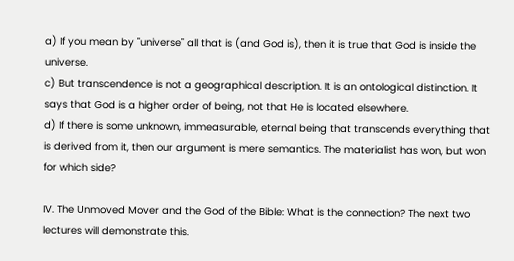a) If you mean by "universe" all that is (and God is), then it is true that God is inside the universe.
c) But transcendence is not a geographical description. It is an ontological distinction. It says that God is a higher order of being, not that He is located elsewhere.
d) If there is some unknown, immeasurable, eternal being that transcends everything that is derived from it, then our argument is mere semantics. The materialist has won, but won for which side?

IV. The Unmoved Mover and the God of the Bible: What is the connection? The next two lectures will demonstrate this.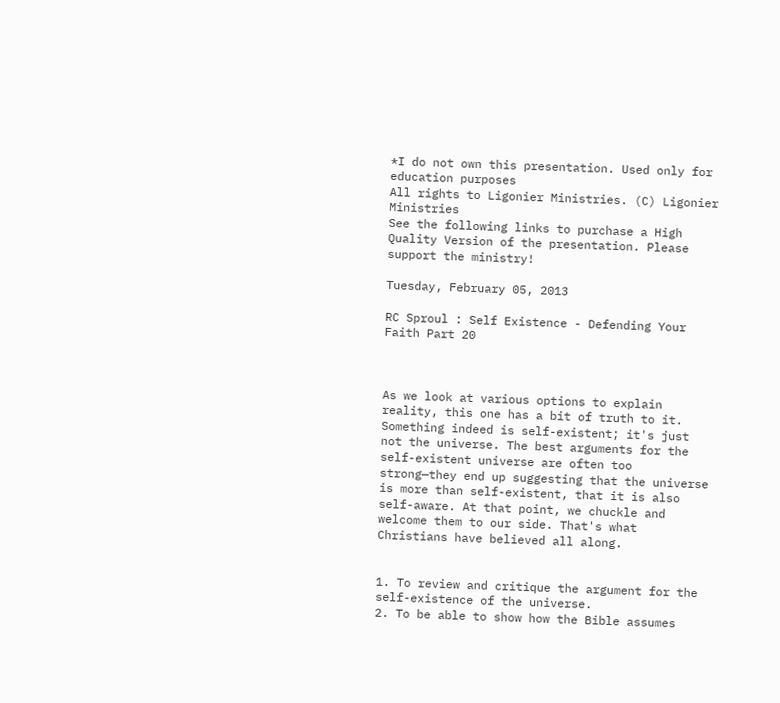*I do not own this presentation. Used only for education purposes
All rights to Ligonier Ministries. (C) Ligonier Ministries
See the following links to purchase a High Quality Version of the presentation. Please support the ministry!

Tuesday, February 05, 2013

RC Sproul : Self Existence - Defending Your Faith Part 20



As we look at various options to explain reality, this one has a bit of truth to it. Something indeed is self-existent; it's just not the universe. The best arguments for the self-existent universe are often too strong—they end up suggesting that the universe is more than self-existent, that it is also self-aware. At that point, we chuckle and welcome them to our side. That's what Christians have believed all along.


1. To review and critique the argument for the self-existence of the universe.
2. To be able to show how the Bible assumes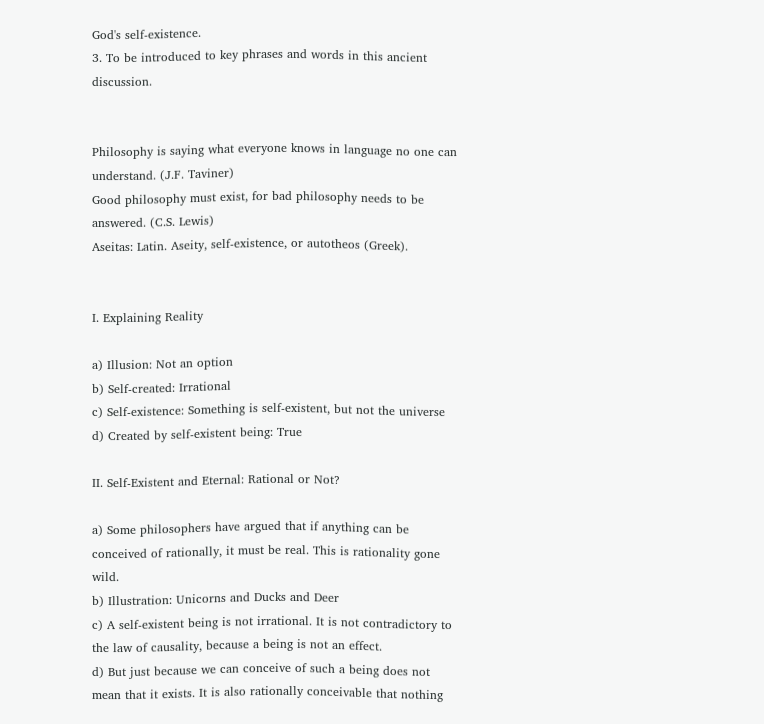God's self-existence.
3. To be introduced to key phrases and words in this ancient discussion.


Philosophy is saying what everyone knows in language no one can understand. (J.F. Taviner)
Good philosophy must exist, for bad philosophy needs to be answered. (C.S. Lewis)
Aseitas: Latin. Aseity, self-existence, or autotheos (Greek).


I. Explaining Reality

a) Illusion: Not an option
b) Self-created: Irrational
c) Self-existence: Something is self-existent, but not the universe
d) Created by self-existent being: True

II. Self-Existent and Eternal: Rational or Not?

a) Some philosophers have argued that if anything can be conceived of rationally, it must be real. This is rationality gone wild.
b) Illustration: Unicorns and Ducks and Deer
c) A self-existent being is not irrational. It is not contradictory to the law of causality, because a being is not an effect.
d) But just because we can conceive of such a being does not mean that it exists. It is also rationally conceivable that nothing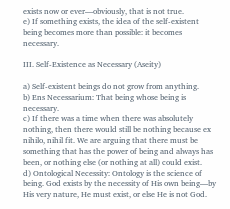exists now or ever—obviously, that is not true.
e) If something exists, the idea of the self-existent being becomes more than possible: it becomes necessary.

III. Self-Existence as Necessary (Aseity)

a) Self-existent beings do not grow from anything.
b) Ens Necessarium: That being whose being is necessary.
c) If there was a time when there was absolutely nothing, then there would still be nothing because ex nihilo, nihil fit. We are arguing that there must be something that has the power of being and always has been, or nothing else (or nothing at all) could exist.
d) Ontological Necessity: Ontology is the science of being. God exists by the necessity of His own being—by His very nature, He must exist, or else He is not God.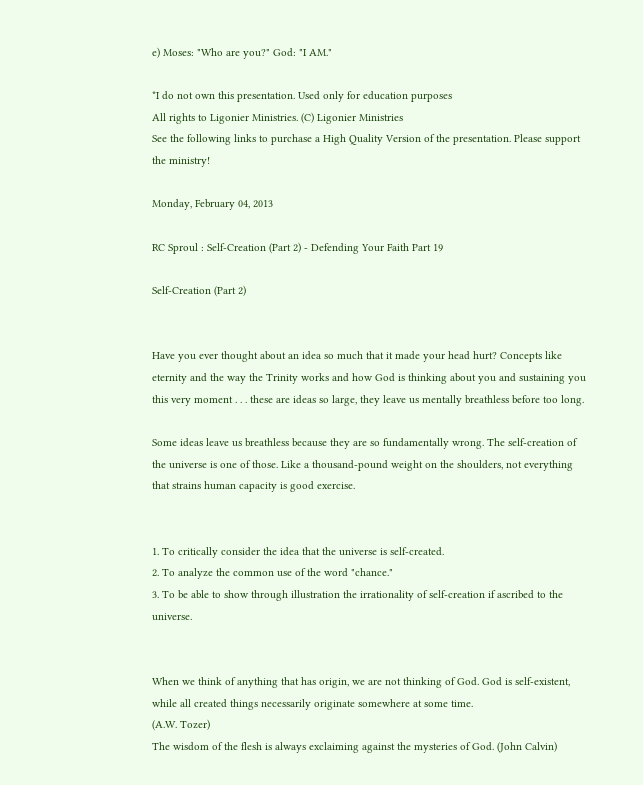e) Moses: "Who are you?" God: "I AM."

*I do not own this presentation. Used only for education purposes
All rights to Ligonier Ministries. (C) Ligonier Ministries
See the following links to purchase a High Quality Version of the presentation. Please support the ministry!

Monday, February 04, 2013

RC Sproul : Self-Creation (Part 2) - Defending Your Faith Part 19

Self-Creation (Part 2)


Have you ever thought about an idea so much that it made your head hurt? Concepts like eternity and the way the Trinity works and how God is thinking about you and sustaining you this very moment . . . these are ideas so large, they leave us mentally breathless before too long.

Some ideas leave us breathless because they are so fundamentally wrong. The self-creation of the universe is one of those. Like a thousand-pound weight on the shoulders, not everything that strains human capacity is good exercise.


1. To critically consider the idea that the universe is self-created.
2. To analyze the common use of the word "chance."
3. To be able to show through illustration the irrationality of self-creation if ascribed to the universe.


When we think of anything that has origin, we are not thinking of God. God is self-existent, while all created things necessarily originate somewhere at some time.
(A.W. Tozer)
The wisdom of the flesh is always exclaiming against the mysteries of God. (John Calvin)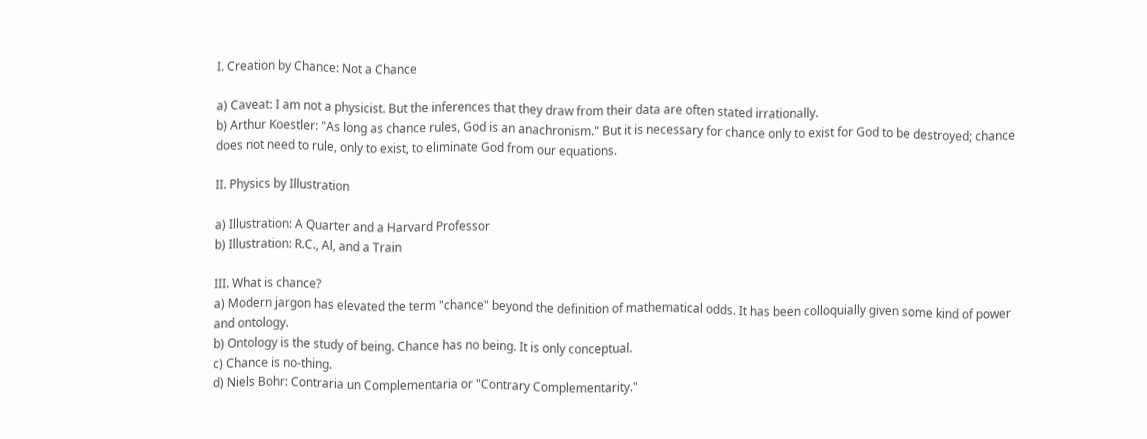I. Creation by Chance: Not a Chance

a) Caveat: I am not a physicist. But the inferences that they draw from their data are often stated irrationally.
b) Arthur Koestler: "As long as chance rules, God is an anachronism." But it is necessary for chance only to exist for God to be destroyed; chance does not need to rule, only to exist, to eliminate God from our equations.

II. Physics by Illustration

a) Illustration: A Quarter and a Harvard Professor
b) Illustration: R.C., Al, and a Train

III. What is chance?
a) Modern jargon has elevated the term "chance" beyond the definition of mathematical odds. It has been colloquially given some kind of power and ontology.
b) Ontology is the study of being. Chance has no being. It is only conceptual.
c) Chance is no-thing.
d) Niels Bohr: Contraria un Complementaria or "Contrary Complementarity."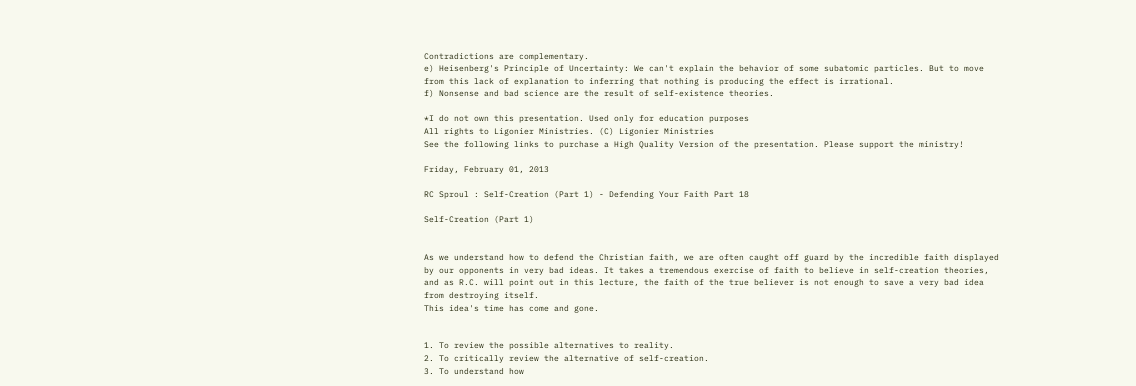Contradictions are complementary.
e) Heisenberg's Principle of Uncertainty: We can't explain the behavior of some subatomic particles. But to move from this lack of explanation to inferring that nothing is producing the effect is irrational.
f) Nonsense and bad science are the result of self-existence theories.

*I do not own this presentation. Used only for education purposes
All rights to Ligonier Ministries. (C) Ligonier Ministries
See the following links to purchase a High Quality Version of the presentation. Please support the ministry!

Friday, February 01, 2013

RC Sproul : Self-Creation (Part 1) - Defending Your Faith Part 18

Self-Creation (Part 1)


As we understand how to defend the Christian faith, we are often caught off guard by the incredible faith displayed by our opponents in very bad ideas. It takes a tremendous exercise of faith to believe in self-creation theories, and as R.C. will point out in this lecture, the faith of the true believer is not enough to save a very bad idea from destroying itself.
This idea's time has come and gone.


1. To review the possible alternatives to reality.
2. To critically review the alternative of self-creation.
3. To understand how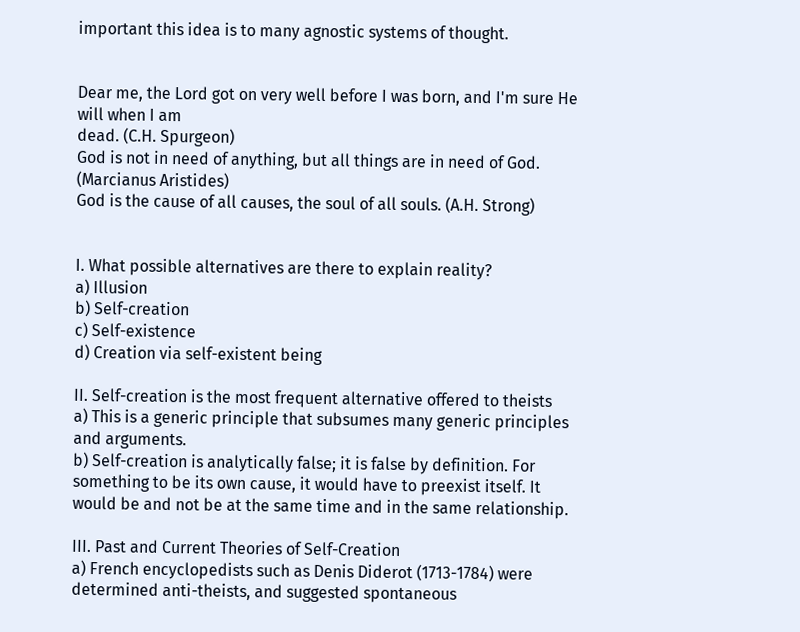important this idea is to many agnostic systems of thought.


Dear me, the Lord got on very well before I was born, and I'm sure He will when I am
dead. (C.H. Spurgeon)
God is not in need of anything, but all things are in need of God. (Marcianus Aristides)
God is the cause of all causes, the soul of all souls. (A.H. Strong)


I. What possible alternatives are there to explain reality?
a) Illusion
b) Self-creation
c) Self-existence
d) Creation via self-existent being

II. Self-creation is the most frequent alternative offered to theists
a) This is a generic principle that subsumes many generic principles and arguments.
b) Self-creation is analytically false; it is false by definition. For something to be its own cause, it would have to preexist itself. It would be and not be at the same time and in the same relationship.

III. Past and Current Theories of Self-Creation
a) French encyclopedists such as Denis Diderot (1713-1784) were determined anti-theists, and suggested spontaneous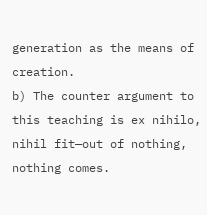generation as the means of creation.
b) The counter argument to this teaching is ex nihilo, nihil fit—out of nothing, nothing comes.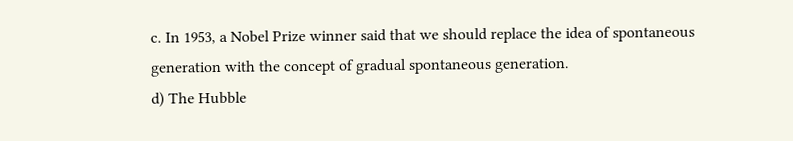c. In 1953, a Nobel Prize winner said that we should replace the idea of spontaneous generation with the concept of gradual spontaneous generation.
d) The Hubble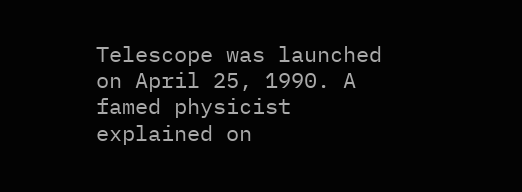Telescope was launched on April 25, 1990. A famed physicist explained on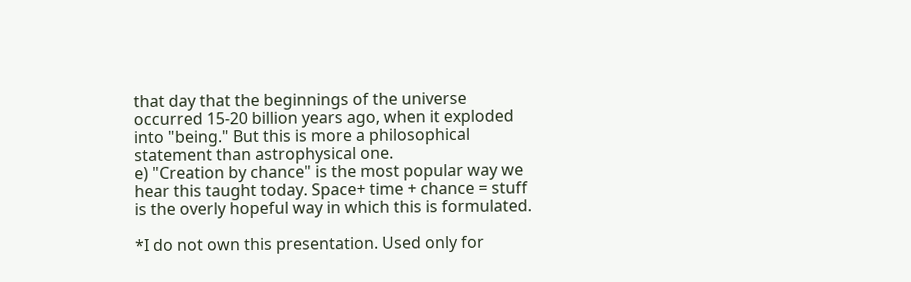that day that the beginnings of the universe occurred 15-20 billion years ago, when it exploded into "being." But this is more a philosophical statement than astrophysical one.
e) "Creation by chance" is the most popular way we hear this taught today. Space+ time + chance = stuff is the overly hopeful way in which this is formulated.

*I do not own this presentation. Used only for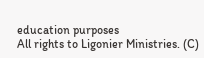education purposes
All rights to Ligonier Ministries. (C)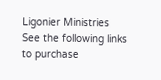Ligonier Ministries
See the following links to purchase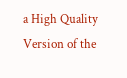a High Quality Version of the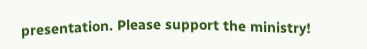presentation. Please support the ministry!